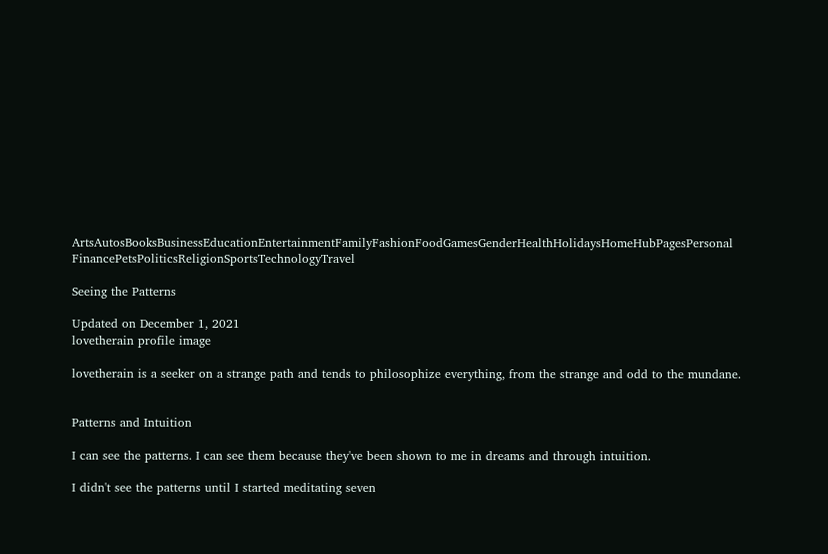ArtsAutosBooksBusinessEducationEntertainmentFamilyFashionFoodGamesGenderHealthHolidaysHomeHubPagesPersonal FinancePetsPoliticsReligionSportsTechnologyTravel

Seeing the Patterns

Updated on December 1, 2021
lovetherain profile image

lovetherain is a seeker on a strange path and tends to philosophize everything, from the strange and odd to the mundane.


Patterns and Intuition

I can see the patterns. I can see them because they've been shown to me in dreams and through intuition.

I didn't see the patterns until I started meditating seven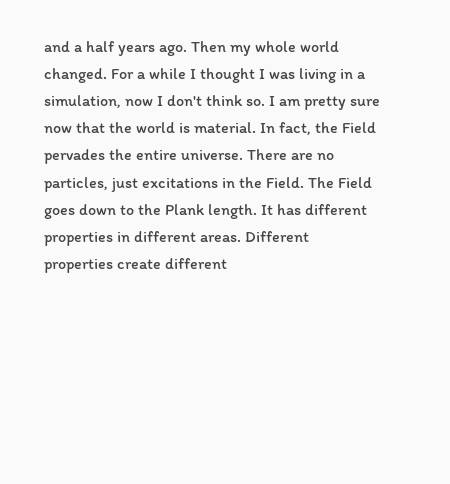and a half years ago. Then my whole world changed. For a while I thought I was living in a simulation, now I don't think so. I am pretty sure now that the world is material. In fact, the Field pervades the entire universe. There are no particles, just excitations in the Field. The Field goes down to the Plank length. It has different properties in different areas. Different properties create different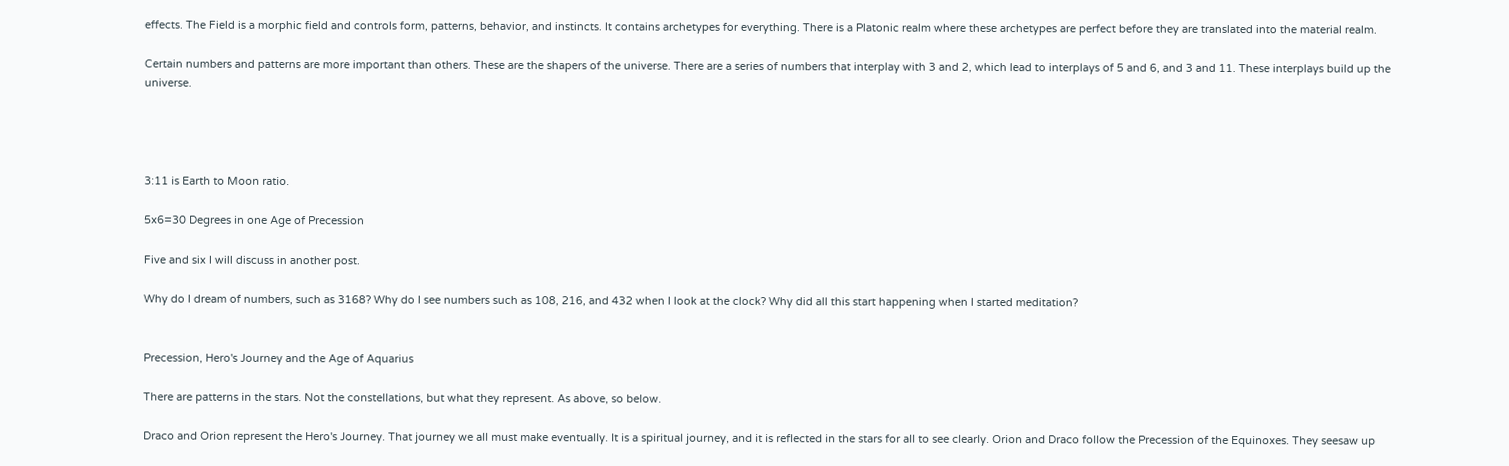effects. The Field is a morphic field and controls form, patterns, behavior, and instincts. It contains archetypes for everything. There is a Platonic realm where these archetypes are perfect before they are translated into the material realm.

Certain numbers and patterns are more important than others. These are the shapers of the universe. There are a series of numbers that interplay with 3 and 2, which lead to interplays of 5 and 6, and 3 and 11. These interplays build up the universe.




3:11 is Earth to Moon ratio.

5x6=30 Degrees in one Age of Precession

Five and six I will discuss in another post.

Why do I dream of numbers, such as 3168? Why do I see numbers such as 108, 216, and 432 when I look at the clock? Why did all this start happening when I started meditation?


Precession, Hero's Journey and the Age of Aquarius

There are patterns in the stars. Not the constellations, but what they represent. As above, so below.

Draco and Orion represent the Hero's Journey. That journey we all must make eventually. It is a spiritual journey, and it is reflected in the stars for all to see clearly. Orion and Draco follow the Precession of the Equinoxes. They seesaw up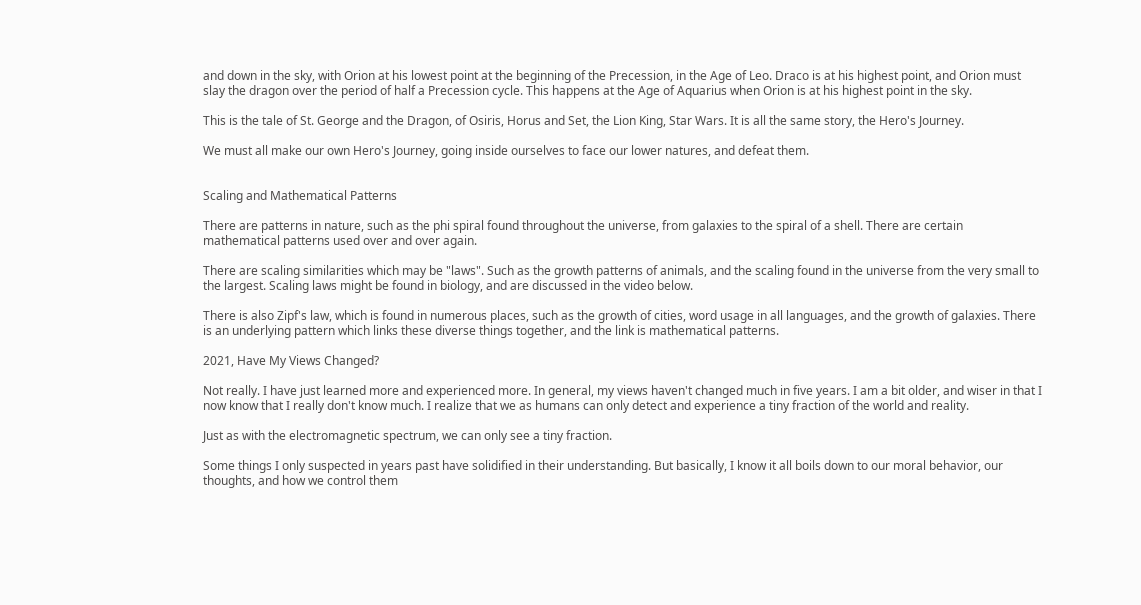and down in the sky, with Orion at his lowest point at the beginning of the Precession, in the Age of Leo. Draco is at his highest point, and Orion must slay the dragon over the period of half a Precession cycle. This happens at the Age of Aquarius when Orion is at his highest point in the sky.

This is the tale of St. George and the Dragon, of Osiris, Horus and Set, the Lion King, Star Wars. It is all the same story, the Hero's Journey.

We must all make our own Hero's Journey, going inside ourselves to face our lower natures, and defeat them.


Scaling and Mathematical Patterns

There are patterns in nature, such as the phi spiral found throughout the universe, from galaxies to the spiral of a shell. There are certain mathematical patterns used over and over again.

There are scaling similarities which may be "laws". Such as the growth patterns of animals, and the scaling found in the universe from the very small to the largest. Scaling laws might be found in biology, and are discussed in the video below.

There is also Zipf's law, which is found in numerous places, such as the growth of cities, word usage in all languages, and the growth of galaxies. There is an underlying pattern which links these diverse things together, and the link is mathematical patterns.

2021, Have My Views Changed?

Not really. I have just learned more and experienced more. In general, my views haven't changed much in five years. I am a bit older, and wiser in that I now know that I really don't know much. I realize that we as humans can only detect and experience a tiny fraction of the world and reality.

Just as with the electromagnetic spectrum, we can only see a tiny fraction.

Some things I only suspected in years past have solidified in their understanding. But basically, I know it all boils down to our moral behavior, our thoughts, and how we control them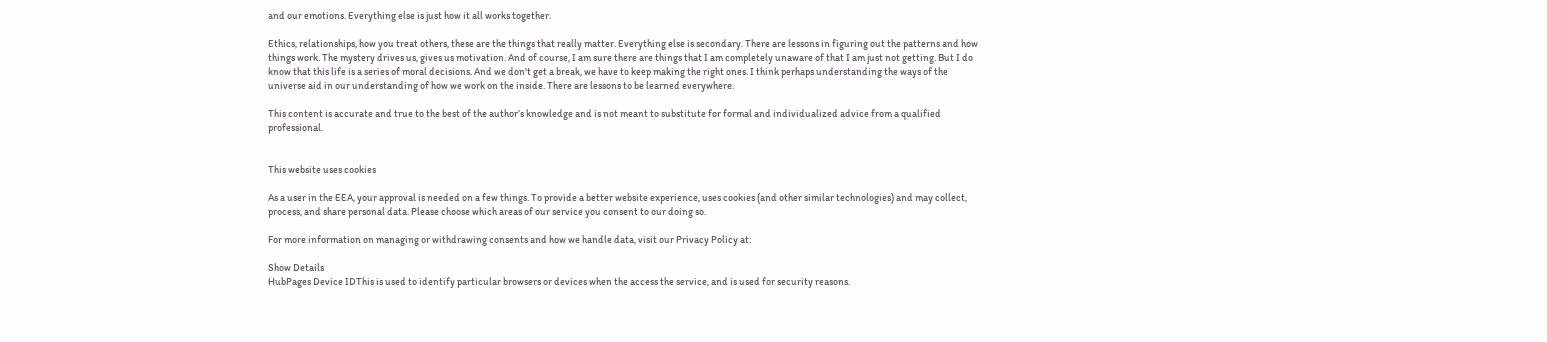and our emotions. Everything else is just how it all works together.

Ethics, relationships, how you treat others, these are the things that really matter. Everything else is secondary. There are lessons in figuring out the patterns and how things work. The mystery drives us, gives us motivation. And of course, I am sure there are things that I am completely unaware of that I am just not getting. But I do know that this life is a series of moral decisions. And we don't get a break, we have to keep making the right ones. I think perhaps understanding the ways of the universe aid in our understanding of how we work on the inside. There are lessons to be learned everywhere.

This content is accurate and true to the best of the author’s knowledge and is not meant to substitute for formal and individualized advice from a qualified professional.


This website uses cookies

As a user in the EEA, your approval is needed on a few things. To provide a better website experience, uses cookies (and other similar technologies) and may collect, process, and share personal data. Please choose which areas of our service you consent to our doing so.

For more information on managing or withdrawing consents and how we handle data, visit our Privacy Policy at:

Show Details
HubPages Device IDThis is used to identify particular browsers or devices when the access the service, and is used for security reasons.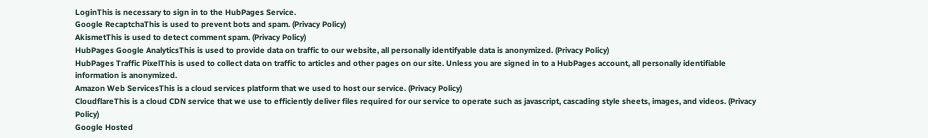LoginThis is necessary to sign in to the HubPages Service.
Google RecaptchaThis is used to prevent bots and spam. (Privacy Policy)
AkismetThis is used to detect comment spam. (Privacy Policy)
HubPages Google AnalyticsThis is used to provide data on traffic to our website, all personally identifyable data is anonymized. (Privacy Policy)
HubPages Traffic PixelThis is used to collect data on traffic to articles and other pages on our site. Unless you are signed in to a HubPages account, all personally identifiable information is anonymized.
Amazon Web ServicesThis is a cloud services platform that we used to host our service. (Privacy Policy)
CloudflareThis is a cloud CDN service that we use to efficiently deliver files required for our service to operate such as javascript, cascading style sheets, images, and videos. (Privacy Policy)
Google Hosted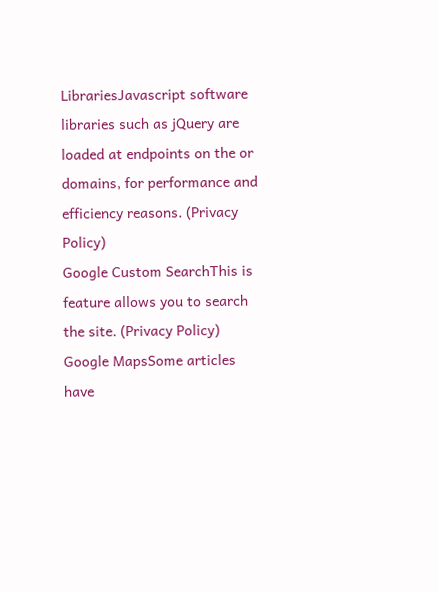LibrariesJavascript software libraries such as jQuery are loaded at endpoints on the or domains, for performance and efficiency reasons. (Privacy Policy)
Google Custom SearchThis is feature allows you to search the site. (Privacy Policy)
Google MapsSome articles have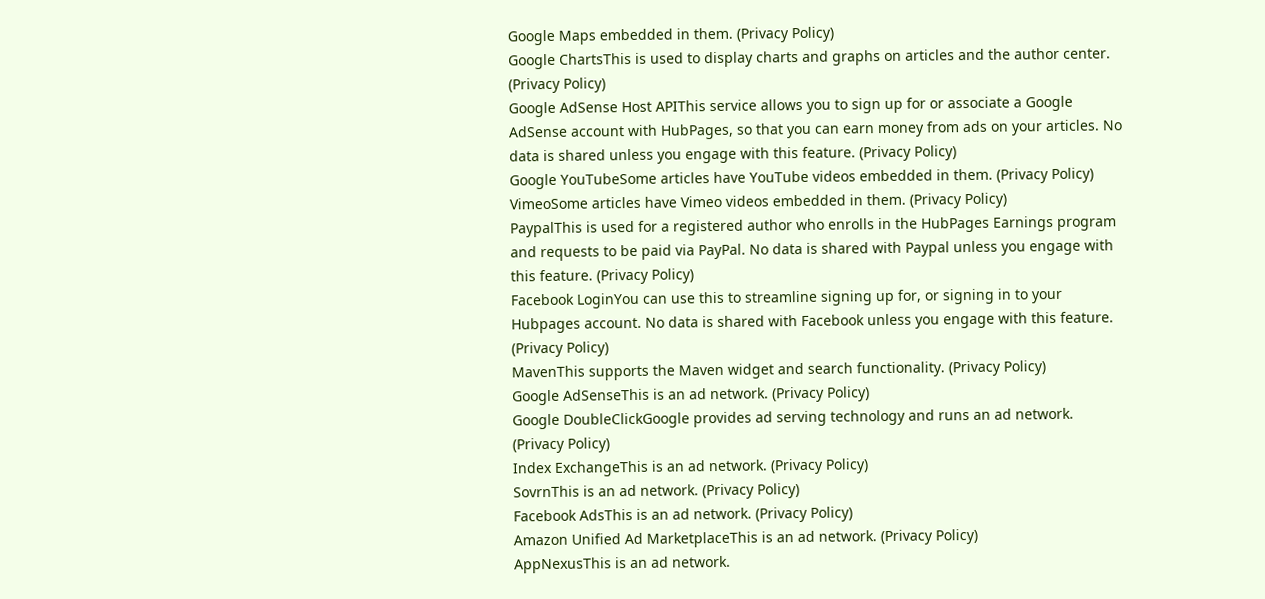Google Maps embedded in them. (Privacy Policy)
Google ChartsThis is used to display charts and graphs on articles and the author center. (Privacy Policy)
Google AdSense Host APIThis service allows you to sign up for or associate a Google AdSense account with HubPages, so that you can earn money from ads on your articles. No data is shared unless you engage with this feature. (Privacy Policy)
Google YouTubeSome articles have YouTube videos embedded in them. (Privacy Policy)
VimeoSome articles have Vimeo videos embedded in them. (Privacy Policy)
PaypalThis is used for a registered author who enrolls in the HubPages Earnings program and requests to be paid via PayPal. No data is shared with Paypal unless you engage with this feature. (Privacy Policy)
Facebook LoginYou can use this to streamline signing up for, or signing in to your Hubpages account. No data is shared with Facebook unless you engage with this feature. (Privacy Policy)
MavenThis supports the Maven widget and search functionality. (Privacy Policy)
Google AdSenseThis is an ad network. (Privacy Policy)
Google DoubleClickGoogle provides ad serving technology and runs an ad network. (Privacy Policy)
Index ExchangeThis is an ad network. (Privacy Policy)
SovrnThis is an ad network. (Privacy Policy)
Facebook AdsThis is an ad network. (Privacy Policy)
Amazon Unified Ad MarketplaceThis is an ad network. (Privacy Policy)
AppNexusThis is an ad network.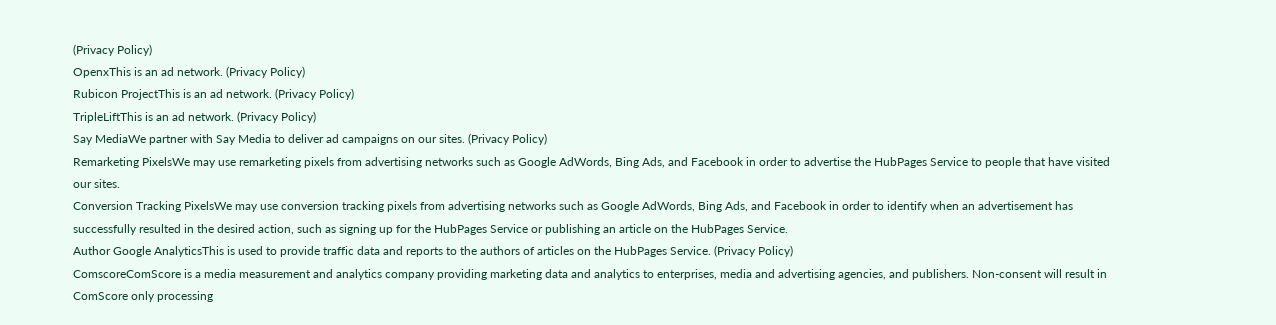(Privacy Policy)
OpenxThis is an ad network. (Privacy Policy)
Rubicon ProjectThis is an ad network. (Privacy Policy)
TripleLiftThis is an ad network. (Privacy Policy)
Say MediaWe partner with Say Media to deliver ad campaigns on our sites. (Privacy Policy)
Remarketing PixelsWe may use remarketing pixels from advertising networks such as Google AdWords, Bing Ads, and Facebook in order to advertise the HubPages Service to people that have visited our sites.
Conversion Tracking PixelsWe may use conversion tracking pixels from advertising networks such as Google AdWords, Bing Ads, and Facebook in order to identify when an advertisement has successfully resulted in the desired action, such as signing up for the HubPages Service or publishing an article on the HubPages Service.
Author Google AnalyticsThis is used to provide traffic data and reports to the authors of articles on the HubPages Service. (Privacy Policy)
ComscoreComScore is a media measurement and analytics company providing marketing data and analytics to enterprises, media and advertising agencies, and publishers. Non-consent will result in ComScore only processing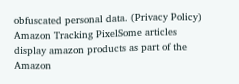obfuscated personal data. (Privacy Policy)
Amazon Tracking PixelSome articles display amazon products as part of the Amazon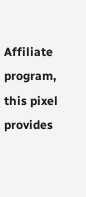Affiliate program, this pixel provides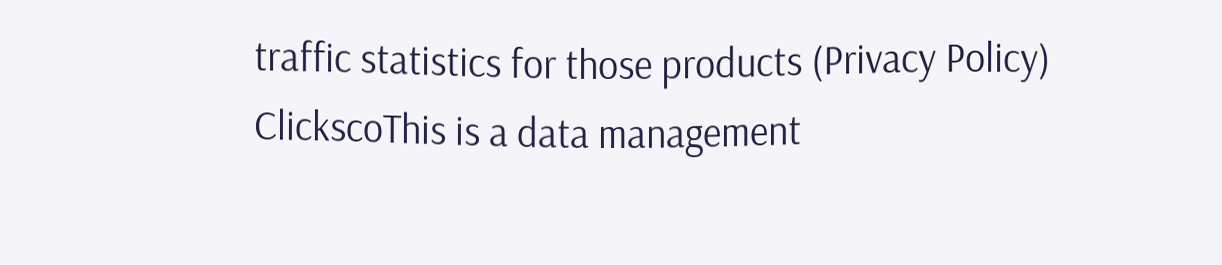traffic statistics for those products (Privacy Policy)
ClickscoThis is a data management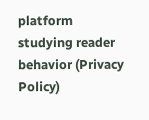platform studying reader behavior (Privacy Policy)